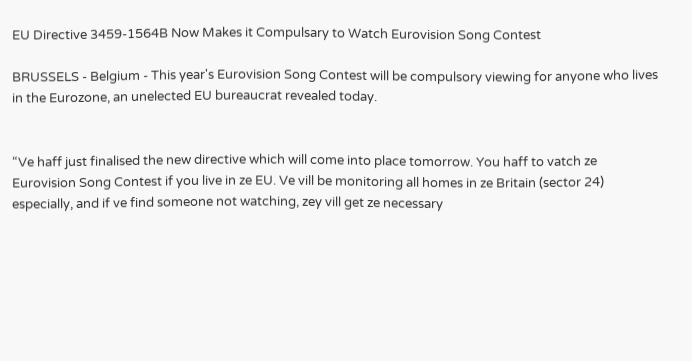EU Directive 3459-1564B Now Makes it Compulsary to Watch Eurovision Song Contest

BRUSSELS - Belgium - This year's Eurovision Song Contest will be compulsory viewing for anyone who lives in the Eurozone, an unelected EU bureaucrat revealed today.


“Ve haff just finalised the new directive which will come into place tomorrow. You haff to vatch ze Eurovision Song Contest if you live in ze EU. Ve vill be monitoring all homes in ze Britain (sector 24) especially, and if ve find someone not watching, zey vill get ze necessary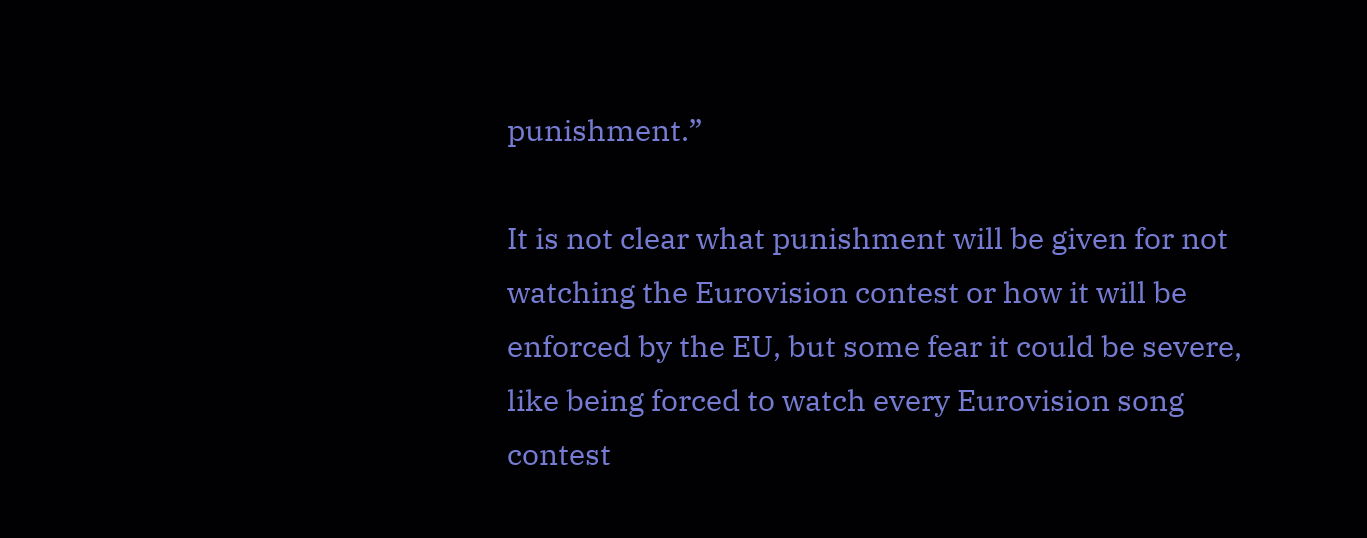punishment.”

It is not clear what punishment will be given for not watching the Eurovision contest or how it will be enforced by the EU, but some fear it could be severe, like being forced to watch every Eurovision song contest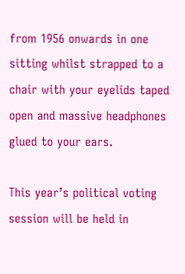from 1956 onwards in one sitting whilst strapped to a chair with your eyelids taped open and massive headphones glued to your ears.

This year’s political voting session will be held in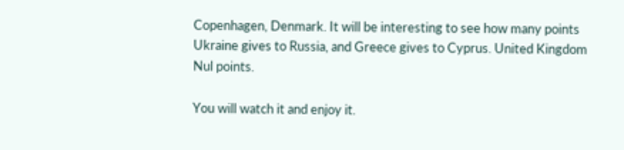Copenhagen, Denmark. It will be interesting to see how many points Ukraine gives to Russia, and Greece gives to Cyprus. United Kingdom Nul points.

You will watch it and enjoy it.